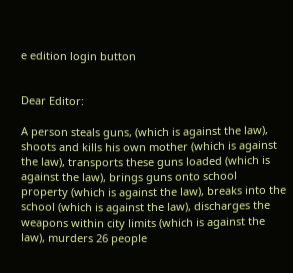e edition login button


Dear Editor:

A person steals guns, (which is against the law), shoots and kills his own mother (which is against the law), transports these guns loaded (which is against the law), brings guns onto school property (which is against the law), breaks into the school (which is against the law), discharges the weapons within city limits (which is against the law), murders 26 people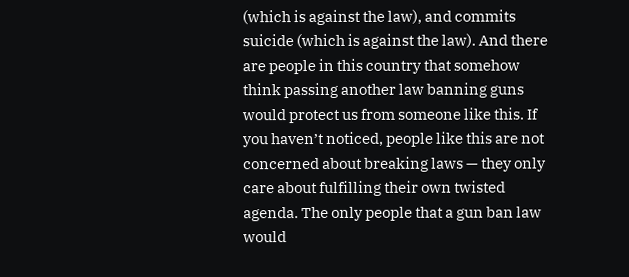(which is against the law), and commits suicide (which is against the law). And there are people in this country that somehow think passing another law banning guns would protect us from someone like this. If you haven’t noticed, people like this are not concerned about breaking laws — they only care about fulfilling their own twisted agenda. The only people that a gun ban law would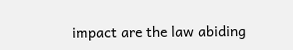impact are the law abiding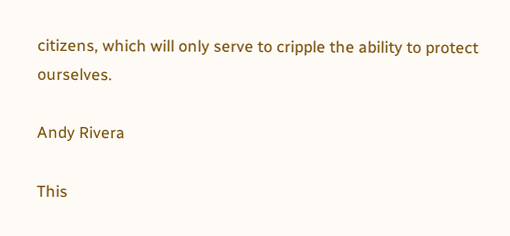citizens, which will only serve to cripple the ability to protect ourselves.

Andy Rivera

This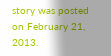story was posted on February 21, 2013.